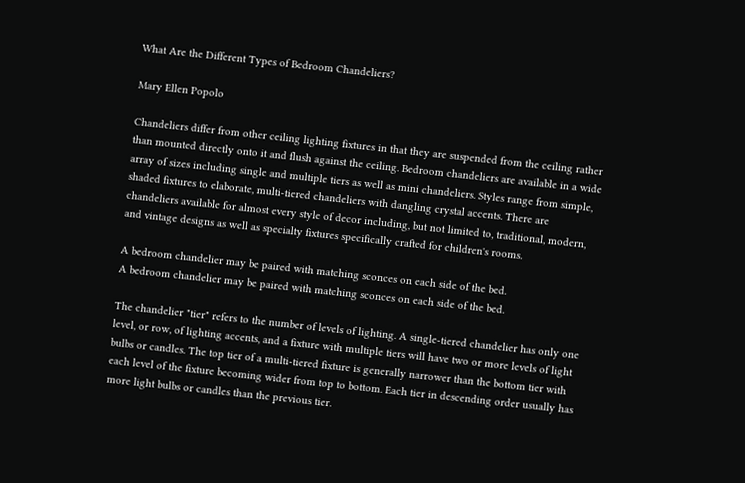What Are the Different Types of Bedroom Chandeliers?

Mary Ellen Popolo

Chandeliers differ from other ceiling lighting fixtures in that they are suspended from the ceiling rather than mounted directly onto it and flush against the ceiling. Bedroom chandeliers are available in a wide array of sizes including single and multiple tiers as well as mini chandeliers. Styles range from simple, shaded fixtures to elaborate, multi-tiered chandeliers with dangling crystal accents. There are chandeliers available for almost every style of decor including, but not limited to, traditional, modern, and vintage designs as well as specialty fixtures specifically crafted for children's rooms.

A bedroom chandelier may be paired with matching sconces on each side of the bed.
A bedroom chandelier may be paired with matching sconces on each side of the bed.

The chandelier "tier" refers to the number of levels of lighting. A single-tiered chandelier has only one level, or row, of lighting accents, and a fixture with multiple tiers will have two or more levels of light bulbs or candles. The top tier of a multi-tiered fixture is generally narrower than the bottom tier with each level of the fixture becoming wider from top to bottom. Each tier in descending order usually has more light bulbs or candles than the previous tier.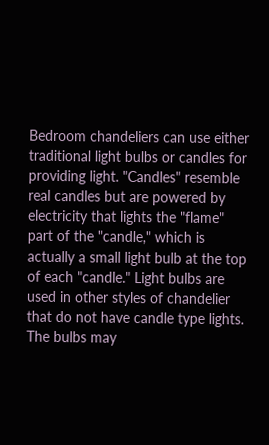Bedroom chandeliers can use either traditional light bulbs or candles for providing light. "Candles" resemble real candles but are powered by electricity that lights the "flame" part of the "candle," which is actually a small light bulb at the top of each "candle." Light bulbs are used in other styles of chandelier that do not have candle type lights. The bulbs may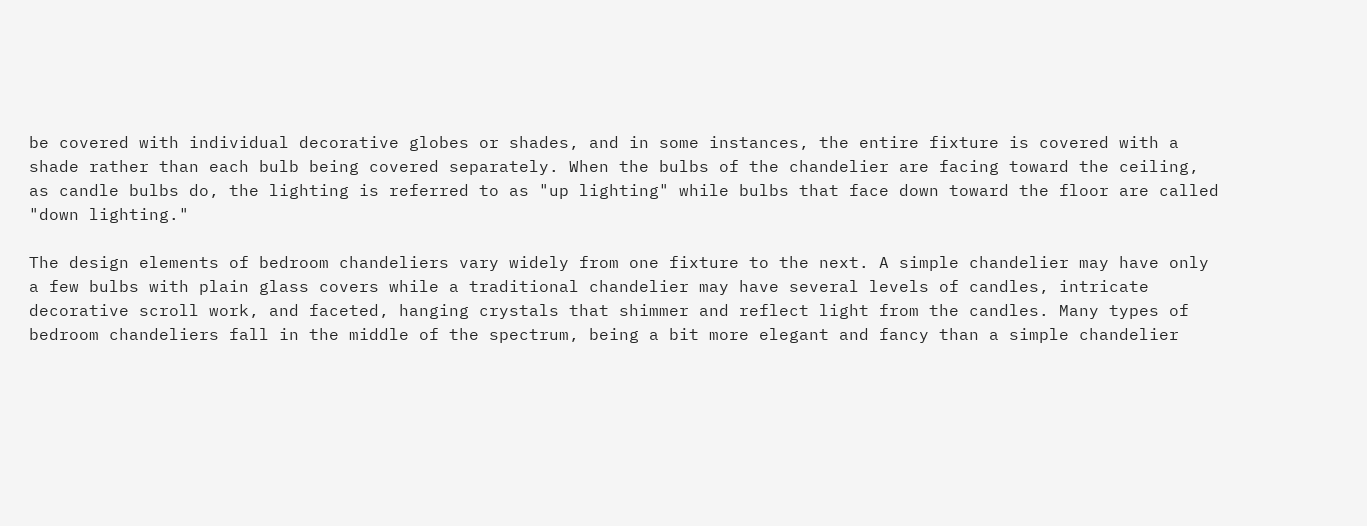be covered with individual decorative globes or shades, and in some instances, the entire fixture is covered with a shade rather than each bulb being covered separately. When the bulbs of the chandelier are facing toward the ceiling, as candle bulbs do, the lighting is referred to as "up lighting" while bulbs that face down toward the floor are called "down lighting."

The design elements of bedroom chandeliers vary widely from one fixture to the next. A simple chandelier may have only a few bulbs with plain glass covers while a traditional chandelier may have several levels of candles, intricate decorative scroll work, and faceted, hanging crystals that shimmer and reflect light from the candles. Many types of bedroom chandeliers fall in the middle of the spectrum, being a bit more elegant and fancy than a simple chandelier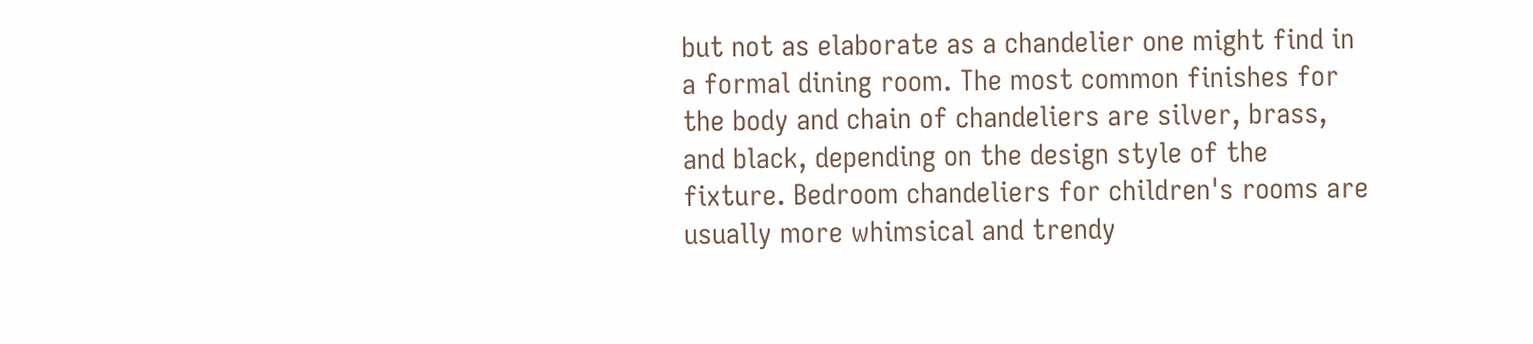but not as elaborate as a chandelier one might find in a formal dining room. The most common finishes for the body and chain of chandeliers are silver, brass, and black, depending on the design style of the fixture. Bedroom chandeliers for children's rooms are usually more whimsical and trendy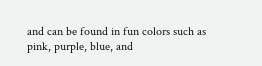and can be found in fun colors such as pink, purple, blue, and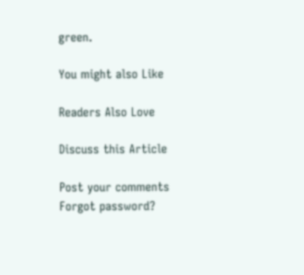green.

You might also Like

Readers Also Love

Discuss this Article

Post your comments
Forgot password?